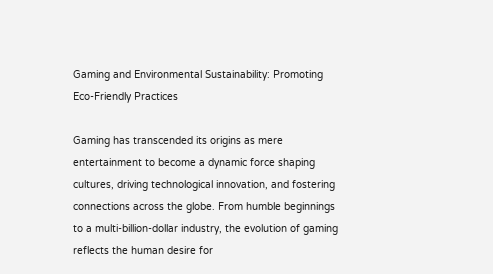Gaming and Environmental Sustainability: Promoting Eco-Friendly Practices

Gaming has transcended its origins as mere entertainment to become a dynamic force shaping cultures, driving technological innovation, and fostering connections across the globe. From humble beginnings to a multi-billion-dollar industry, the evolution of gaming reflects the human desire for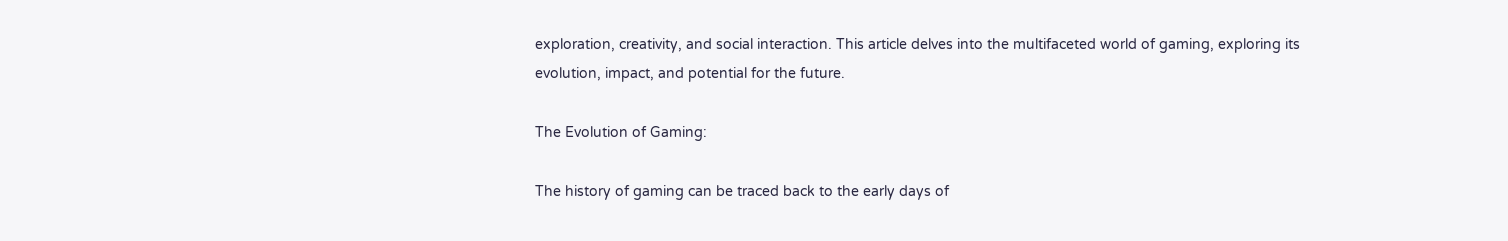exploration, creativity, and social interaction. This article delves into the multifaceted world of gaming, exploring its evolution, impact, and potential for the future.

The Evolution of Gaming:

The history of gaming can be traced back to the early days of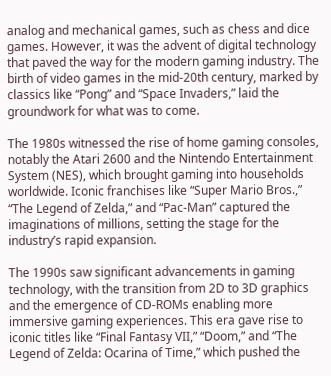analog and mechanical games, such as chess and dice games. However, it was the advent of digital technology that paved the way for the modern gaming industry. The birth of video games in the mid-20th century, marked by classics like “Pong” and “Space Invaders,” laid the groundwork for what was to come.

The 1980s witnessed the rise of home gaming consoles, notably the Atari 2600 and the Nintendo Entertainment System (NES), which brought gaming into households worldwide. Iconic franchises like “Super Mario Bros.,” “The Legend of Zelda,” and “Pac-Man” captured the imaginations of millions, setting the stage for the industry’s rapid expansion.

The 1990s saw significant advancements in gaming technology, with the transition from 2D to 3D graphics and the emergence of CD-ROMs enabling more immersive gaming experiences. This era gave rise to iconic titles like “Final Fantasy VII,” “Doom,” and “The Legend of Zelda: Ocarina of Time,” which pushed the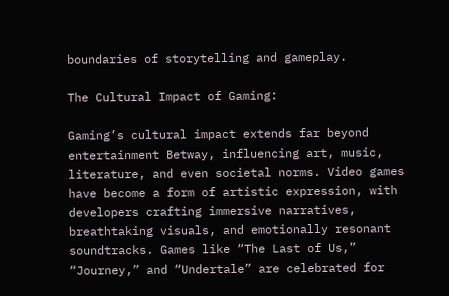boundaries of storytelling and gameplay.

The Cultural Impact of Gaming:

Gaming’s cultural impact extends far beyond entertainment Betway, influencing art, music, literature, and even societal norms. Video games have become a form of artistic expression, with developers crafting immersive narratives, breathtaking visuals, and emotionally resonant soundtracks. Games like “The Last of Us,” “Journey,” and “Undertale” are celebrated for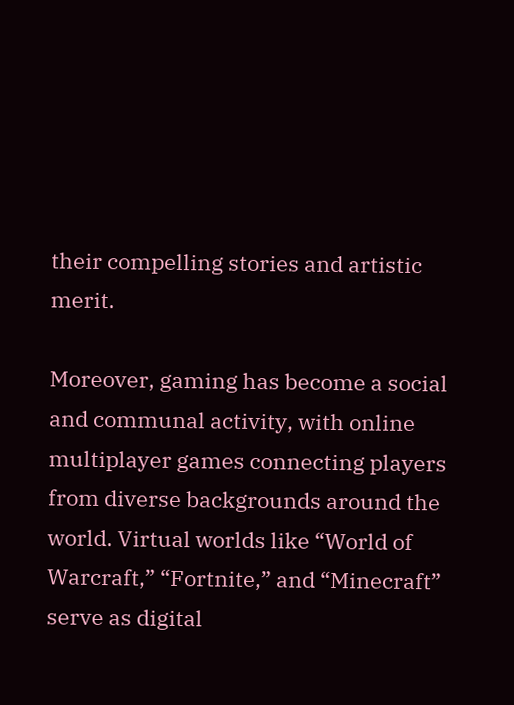their compelling stories and artistic merit.

Moreover, gaming has become a social and communal activity, with online multiplayer games connecting players from diverse backgrounds around the world. Virtual worlds like “World of Warcraft,” “Fortnite,” and “Minecraft” serve as digital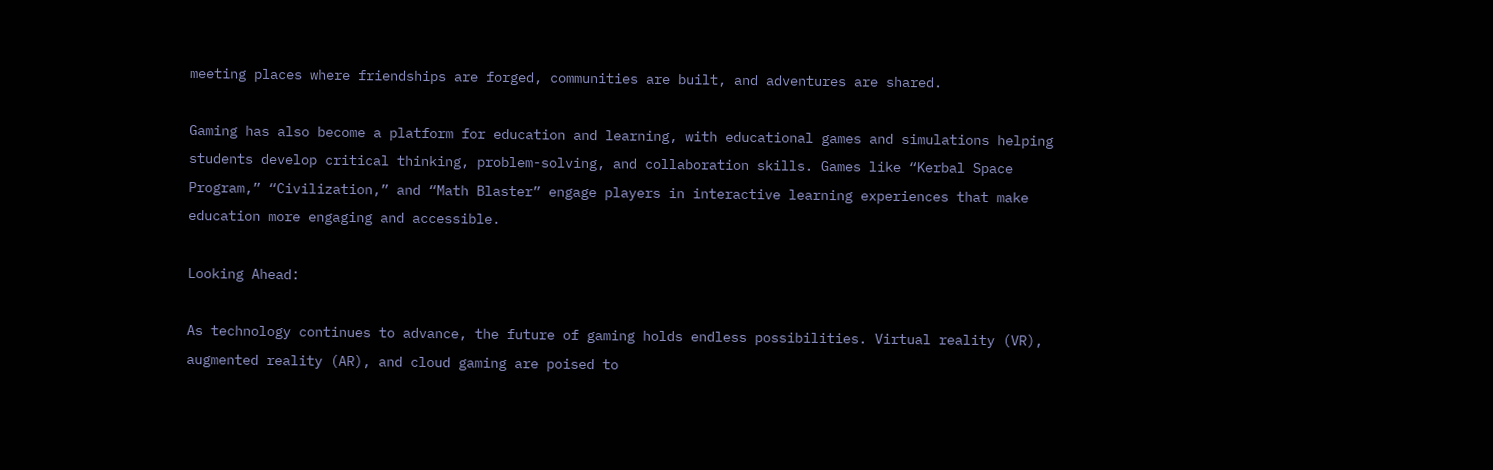meeting places where friendships are forged, communities are built, and adventures are shared.

Gaming has also become a platform for education and learning, with educational games and simulations helping students develop critical thinking, problem-solving, and collaboration skills. Games like “Kerbal Space Program,” “Civilization,” and “Math Blaster” engage players in interactive learning experiences that make education more engaging and accessible.

Looking Ahead:

As technology continues to advance, the future of gaming holds endless possibilities. Virtual reality (VR), augmented reality (AR), and cloud gaming are poised to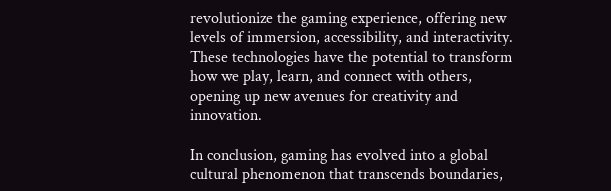revolutionize the gaming experience, offering new levels of immersion, accessibility, and interactivity. These technologies have the potential to transform how we play, learn, and connect with others, opening up new avenues for creativity and innovation.

In conclusion, gaming has evolved into a global cultural phenomenon that transcends boundaries,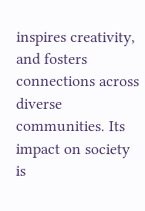inspires creativity, and fosters connections across diverse communities. Its impact on society is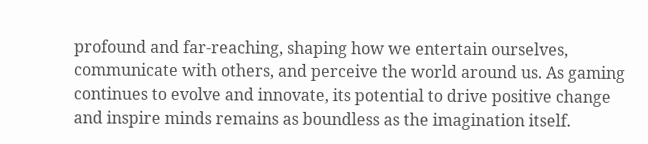profound and far-reaching, shaping how we entertain ourselves, communicate with others, and perceive the world around us. As gaming continues to evolve and innovate, its potential to drive positive change and inspire minds remains as boundless as the imagination itself.